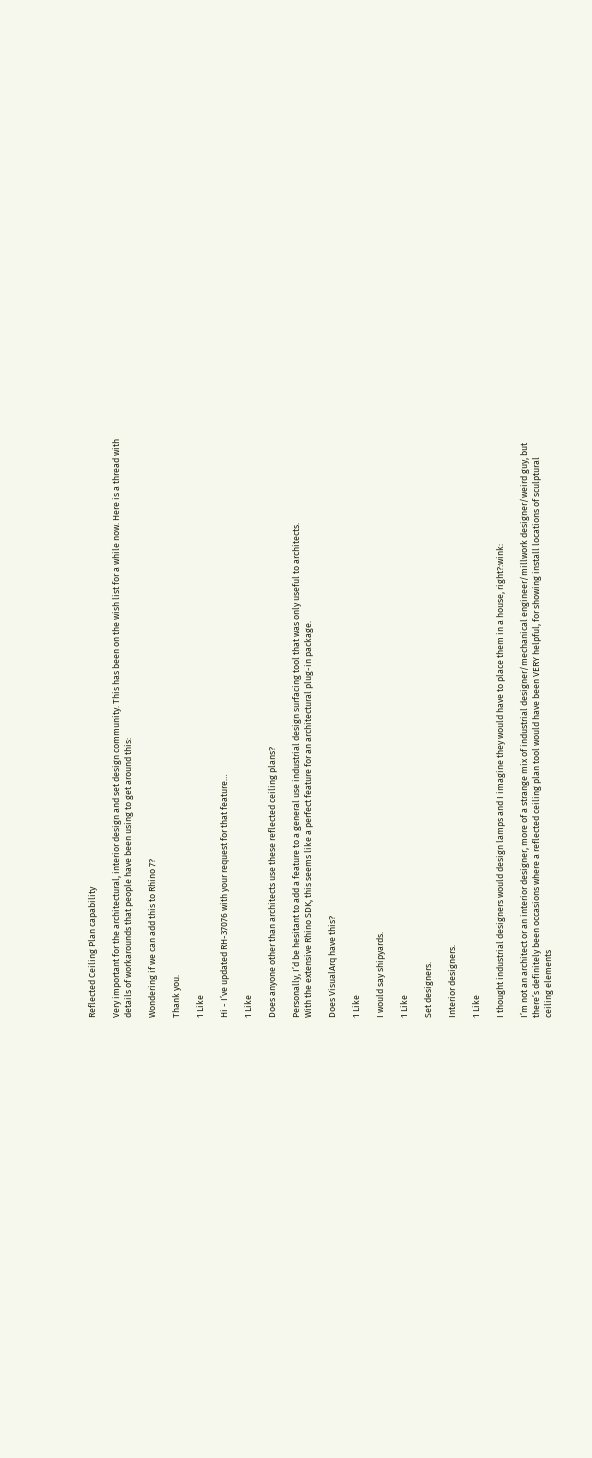Reflected Ceiling Plan capability

Very important for the architectural, interior design and set design community. This has been on the wish list for a while now. Here is a thread with details of workarounds that people have been using to get around this:

Wondering if we can add this to Rhino 7?

Thank you.

1 Like

Hi - I’ve updated RH-37076 with your request for that feature…

1 Like

Does anyone other than architects use these reflected ceiling plans?

Personally, I’d be hesitant to add a feature to a general use industrial design surfacing tool that was only useful to architects.
With the extensive Rhino SDK, this seems like a perfect feature for an architectural plug-in package.

Does VisualArq have this?

1 Like

I would say shipyards.

1 Like

Set designers.

Interior designers.

1 Like

I thought industrial designers would design lamps and I imagine they would have to place them in a house, right?:wink:

I’m not an architect or an interior designer, more of a strange mix of industrial designer/mechanical engineer/millwork designer/weird guy, but there’s definitely been occasions where a reflected ceiling plan tool would have been VERY helpful, for showing install locations of sculptural ceiling elements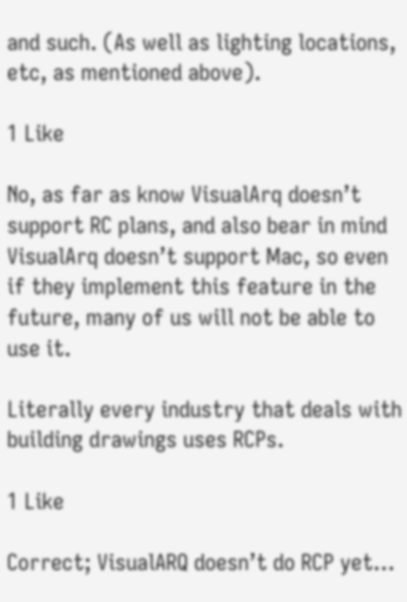and such. (As well as lighting locations, etc, as mentioned above).

1 Like

No, as far as know VisualArq doesn’t support RC plans, and also bear in mind VisualArq doesn’t support Mac, so even if they implement this feature in the future, many of us will not be able to use it.

Literally every industry that deals with building drawings uses RCPs.

1 Like

Correct; VisualARQ doesn’t do RCP yet…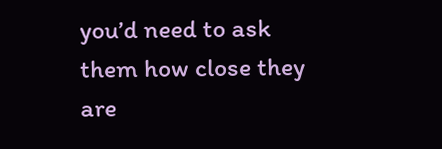you’d need to ask them how close they are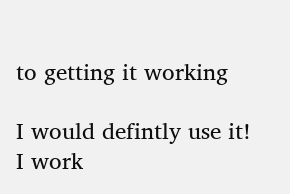to getting it working

I would defintly use it! I work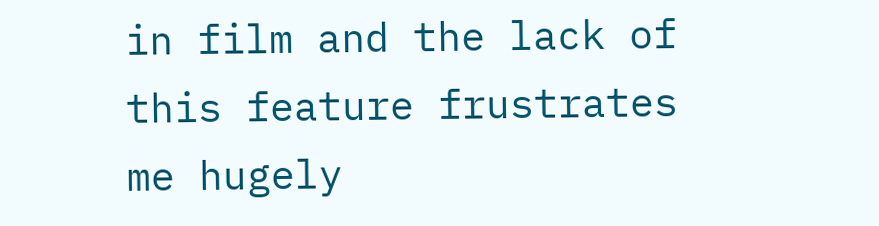in film and the lack of this feature frustrates me hugely